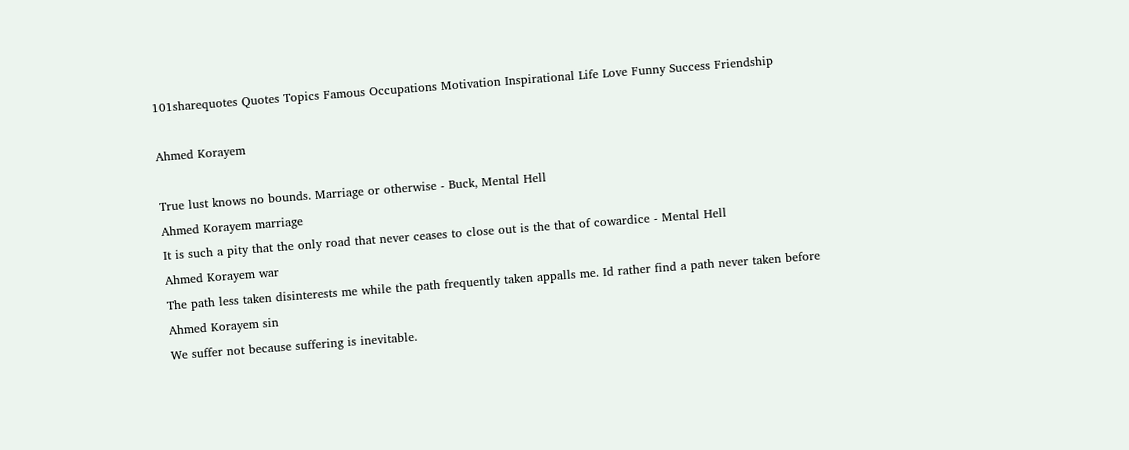101sharequotes Quotes Topics Famous Occupations Motivation Inspirational Life Love Funny Success Friendship

Ahmed Korayem

True lust knows no bounds. Marriage or otherwise - Buck, Mental Hell
Ahmed Korayem marriage
It is such a pity that the only road that never ceases to close out is the that of cowardice - Mental Hell
Ahmed Korayem war
The path less taken disinterests me while the path frequently taken appalls me. Id rather find a path never taken before
Ahmed Korayem sin
We suffer not because suffering is inevitable.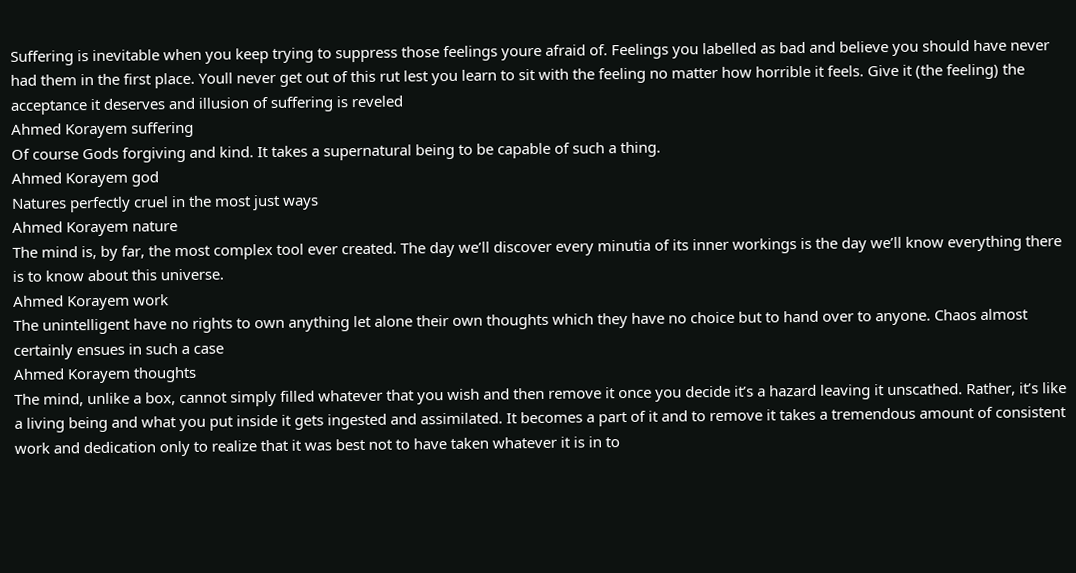Suffering is inevitable when you keep trying to suppress those feelings youre afraid of. Feelings you labelled as bad and believe you should have never had them in the first place. Youll never get out of this rut lest you learn to sit with the feeling no matter how horrible it feels. Give it (the feeling) the acceptance it deserves and illusion of suffering is reveled
Ahmed Korayem suffering
Of course Gods forgiving and kind. It takes a supernatural being to be capable of such a thing.
Ahmed Korayem god
Natures perfectly cruel in the most just ways
Ahmed Korayem nature
The mind is, by far, the most complex tool ever created. The day we’ll discover every minutia of its inner workings is the day we’ll know everything there is to know about this universe.
Ahmed Korayem work
The unintelligent have no rights to own anything let alone their own thoughts which they have no choice but to hand over to anyone. Chaos almost certainly ensues in such a case
Ahmed Korayem thoughts
The mind, unlike a box, cannot simply filled whatever that you wish and then remove it once you decide it’s a hazard leaving it unscathed. Rather, it’s like a living being and what you put inside it gets ingested and assimilated. It becomes a part of it and to remove it takes a tremendous amount of consistent work and dedication only to realize that it was best not to have taken whatever it is in to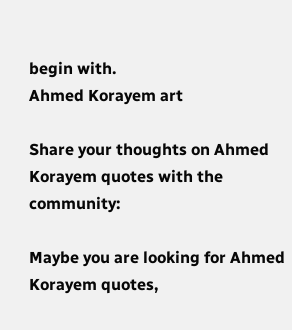begin with.
Ahmed Korayem art

Share your thoughts on Ahmed Korayem quotes with the community:

Maybe you are looking for Ahmed Korayem quotes,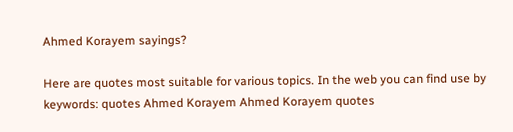Ahmed Korayem sayings?

Here are quotes most suitable for various topics. In the web you can find use by keywords: quotes Ahmed Korayem Ahmed Korayem quotes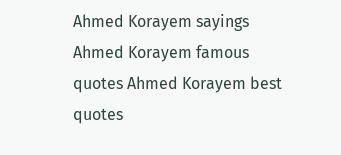Ahmed Korayem sayings Ahmed Korayem famous quotes Ahmed Korayem best quotes